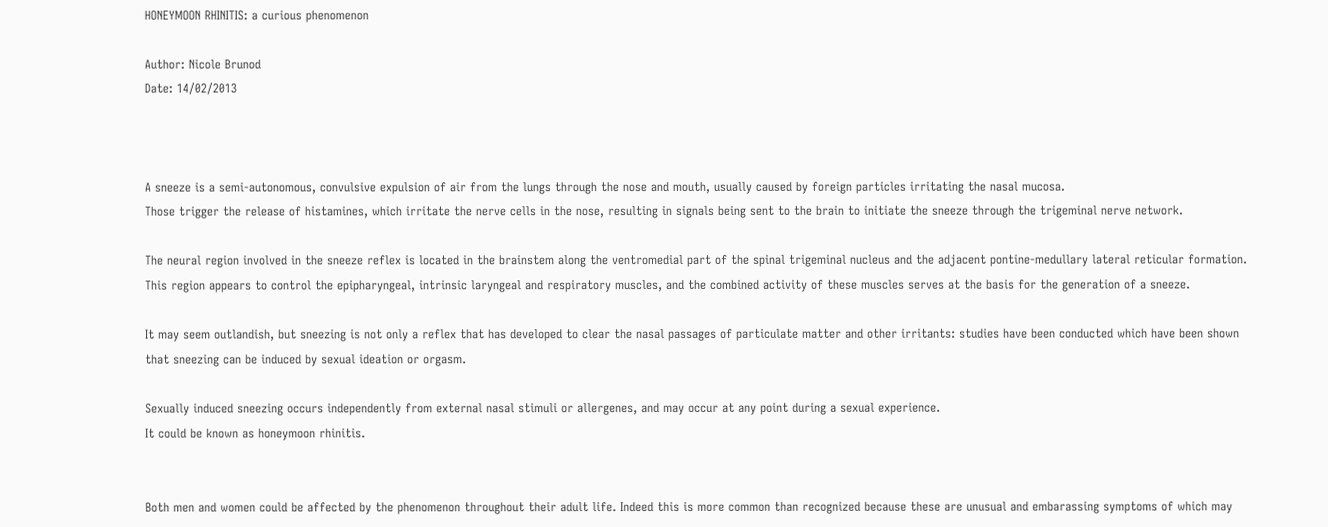HONEYMOON RHINITIS: a curious phenomenon

Author: Nicole Brunod
Date: 14/02/2013



A sneeze is a semi-autonomous, convulsive expulsion of air from the lungs through the nose and mouth, usually caused by foreign particles irritating the nasal mucosa.
Those trigger the release of histamines, which irritate the nerve cells in the nose, resulting in signals being sent to the brain to initiate the sneeze through the trigeminal nerve network.

The neural region involved in the sneeze reflex is located in the brainstem along the ventromedial part of the spinal trigeminal nucleus and the adjacent pontine-medullary lateral reticular formation.
This region appears to control the epipharyngeal, intrinsic laryngeal and respiratory muscles, and the combined activity of these muscles serves at the basis for the generation of a sneeze.

It may seem outlandish, but sneezing is not only a reflex that has developed to clear the nasal passages of particulate matter and other irritants: studies have been conducted which have been shown that sneezing can be induced by sexual ideation or orgasm.

Sexually induced sneezing occurs independently from external nasal stimuli or allergenes, and may occur at any point during a sexual experience.
It could be known as honeymoon rhinitis.


Both men and women could be affected by the phenomenon throughout their adult life. Indeed this is more common than recognized because these are unusual and embarassing symptoms of which may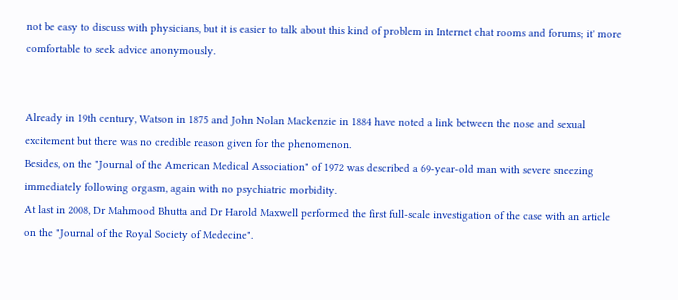not be easy to discuss with physicians, but it is easier to talk about this kind of problem in Internet chat rooms and forums; it' more comfortable to seek advice anonymously.


Already in 19th century, Watson in 1875 and John Nolan Mackenzie in 1884 have noted a link between the nose and sexual excitement but there was no credible reason given for the phenomenon.
Besides, on the "Journal of the American Medical Association" of 1972 was described a 69-year-old man with severe sneezing immediately following orgasm, again with no psychiatric morbidity.
At last in 2008, Dr Mahmood Bhutta and Dr Harold Maxwell performed the first full-scale investigation of the case with an article on the "Journal of the Royal Society of Medecine".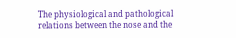The physiological and pathological relations between the nose and the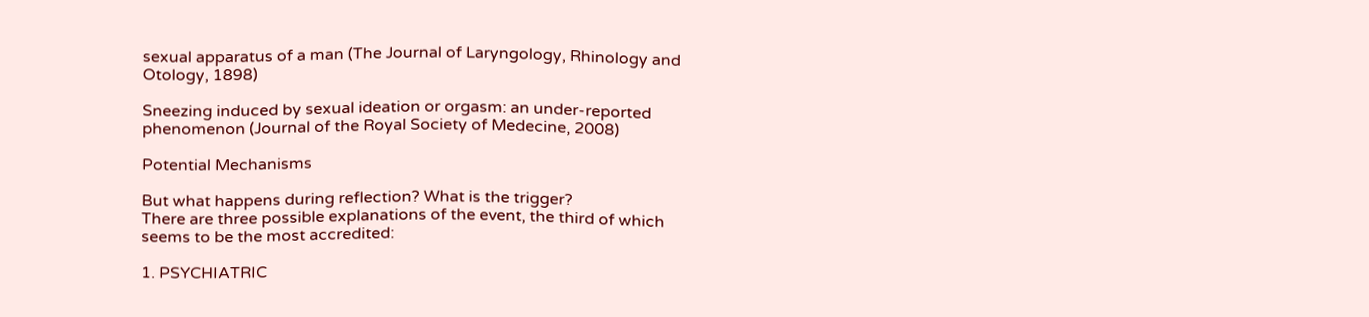sexual apparatus of a man (The Journal of Laryngology, Rhinology and Otology, 1898)

Sneezing induced by sexual ideation or orgasm: an under-reported phenomenon (Journal of the Royal Society of Medecine, 2008)

Potential Mechanisms

But what happens during reflection? What is the trigger?
There are three possible explanations of the event, the third of which seems to be the most accredited:

1. PSYCHIATRIC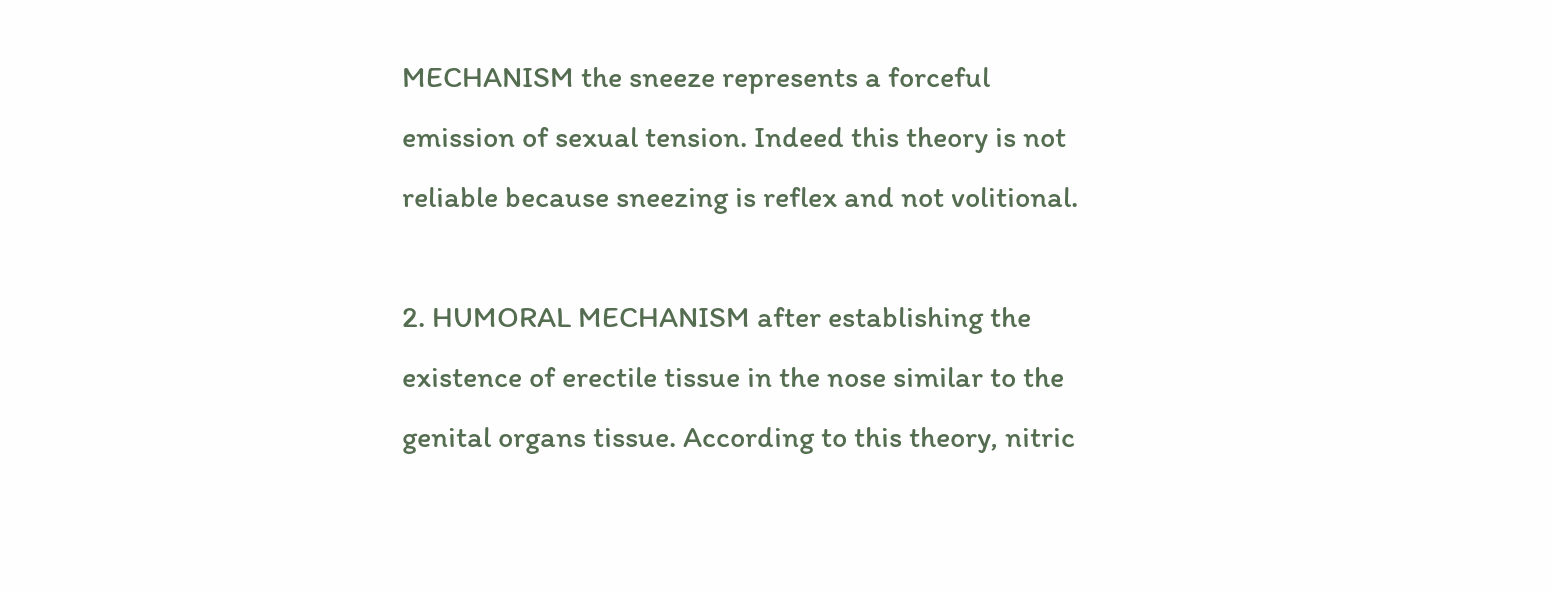MECHANISM the sneeze represents a forceful emission of sexual tension. Indeed this theory is not reliable because sneezing is reflex and not volitional.

2. HUMORAL MECHANISM after establishing the existence of erectile tissue in the nose similar to the genital organs tissue. According to this theory, nitric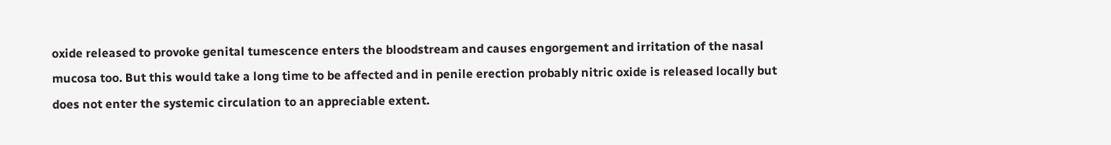oxide released to provoke genital tumescence enters the bloodstream and causes engorgement and irritation of the nasal mucosa too. But this would take a long time to be affected and in penile erection probably nitric oxide is released locally but does not enter the systemic circulation to an appreciable extent.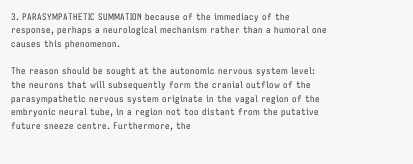3. PARASYMPATHETIC SUMMATION because of the immediacy of the response, perhaps a neurological mechanism rather than a humoral one causes this phenomenon.

The reason should be sought at the autonomic nervous system level: the neurons that will subsequently form the cranial outflow of the parasympathetic nervous system originate in the vagal region of the embryonic neural tube, in a region not too distant from the putative future sneeze centre. Furthermore, the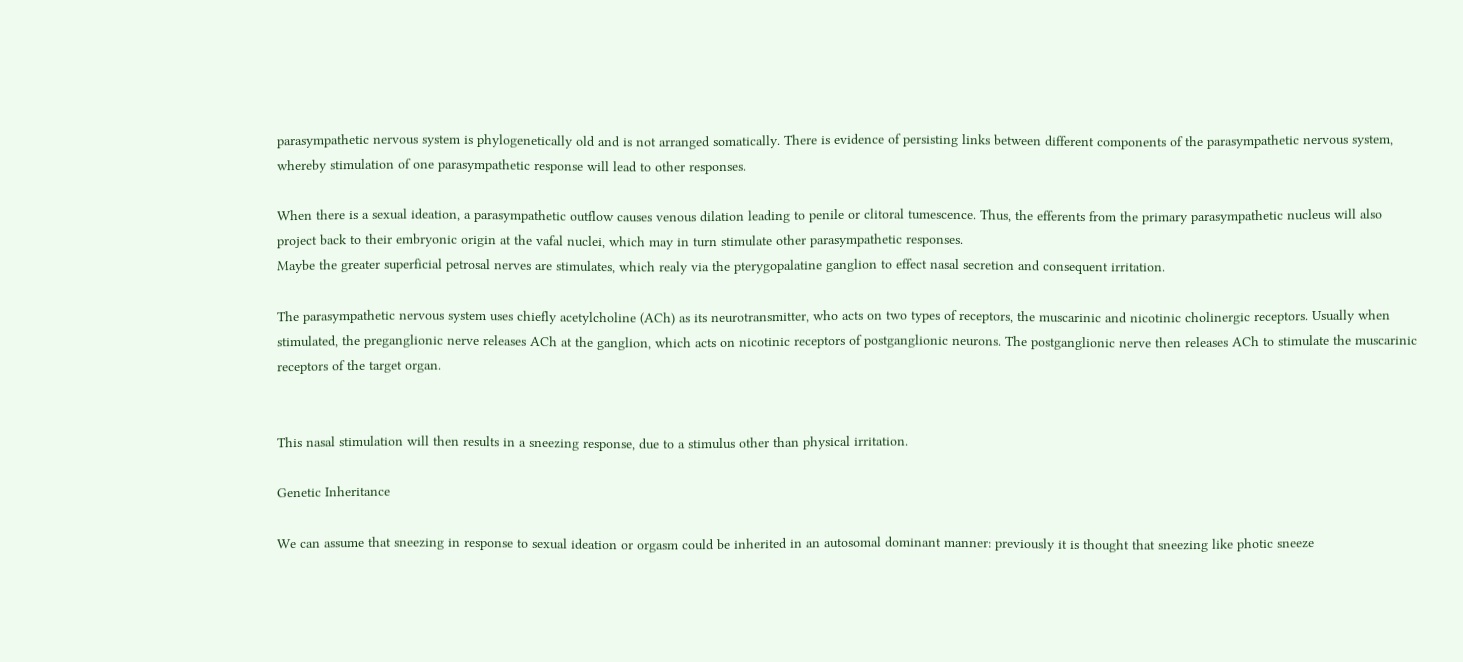parasympathetic nervous system is phylogenetically old and is not arranged somatically. There is evidence of persisting links between different components of the parasympathetic nervous system, whereby stimulation of one parasympathetic response will lead to other responses.

When there is a sexual ideation, a parasympathetic outflow causes venous dilation leading to penile or clitoral tumescence. Thus, the efferents from the primary parasympathetic nucleus will also project back to their embryonic origin at the vafal nuclei, which may in turn stimulate other parasympathetic responses.
Maybe the greater superficial petrosal nerves are stimulates, which realy via the pterygopalatine ganglion to effect nasal secretion and consequent irritation.

The parasympathetic nervous system uses chiefly acetylcholine (ACh) as its neurotransmitter, who acts on two types of receptors, the muscarinic and nicotinic cholinergic receptors. Usually when stimulated, the preganglionic nerve releases ACh at the ganglion, which acts on nicotinic receptors of postganglionic neurons. The postganglionic nerve then releases ACh to stimulate the muscarinic receptors of the target organ.


This nasal stimulation will then results in a sneezing response, due to a stimulus other than physical irritation.

Genetic Inheritance

We can assume that sneezing in response to sexual ideation or orgasm could be inherited in an autosomal dominant manner: previously it is thought that sneezing like photic sneeze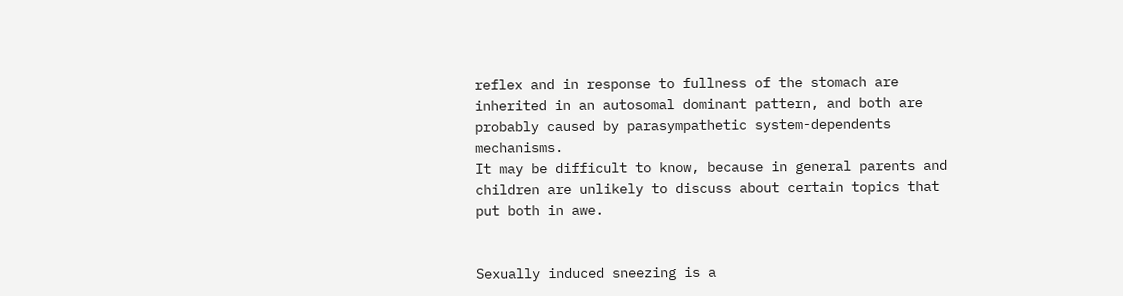reflex and in response to fullness of the stomach are inherited in an autosomal dominant pattern, and both are probably caused by parasympathetic system-dependents mechanisms.
It may be difficult to know, because in general parents and children are unlikely to discuss about certain topics that put both in awe.


Sexually induced sneezing is a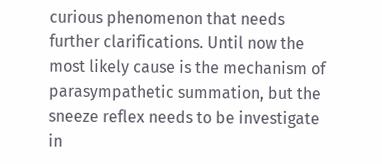curious phenomenon that needs further clarifications. Until now the most likely cause is the mechanism of parasympathetic summation, but the sneeze reflex needs to be investigate in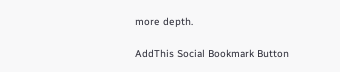more depth.

AddThis Social Bookmark Button